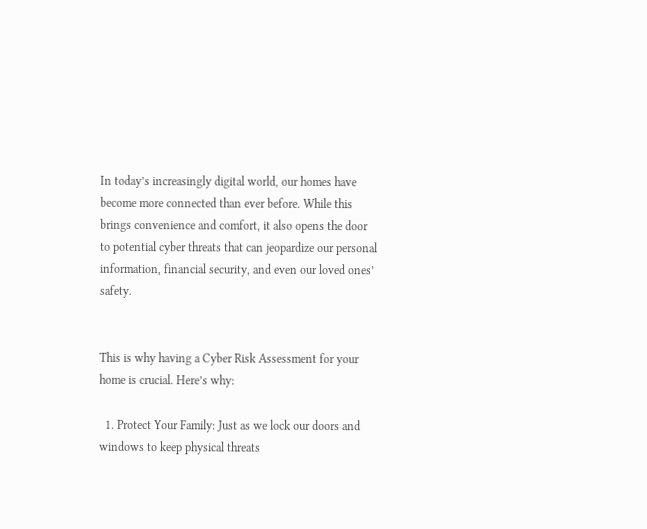In today’s increasingly digital world, our homes have become more connected than ever before. While this brings convenience and comfort, it also opens the door to potential cyber threats that can jeopardize our personal information, financial security, and even our loved ones’ safety.


This is why having a Cyber Risk Assessment for your home is crucial. Here’s why:

  1. Protect Your Family: Just as we lock our doors and windows to keep physical threats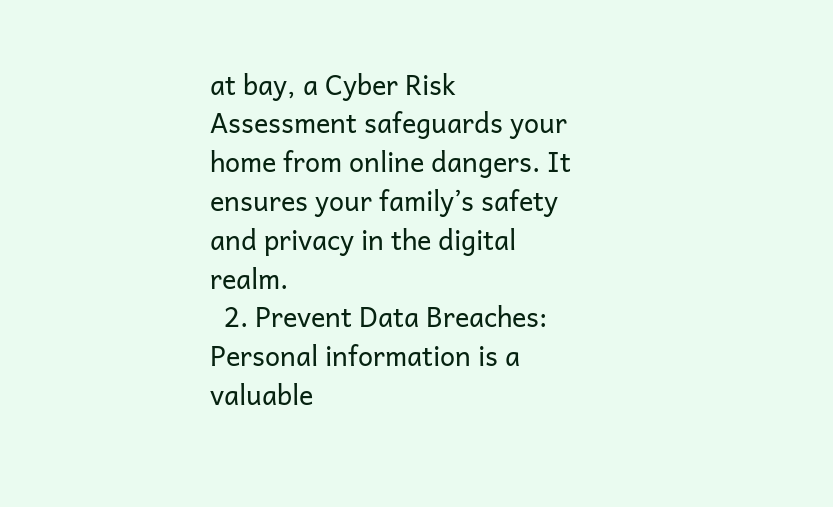at bay, a Cyber Risk Assessment safeguards your home from online dangers. It ensures your family’s safety and privacy in the digital realm.
  2. Prevent Data Breaches: Personal information is a valuable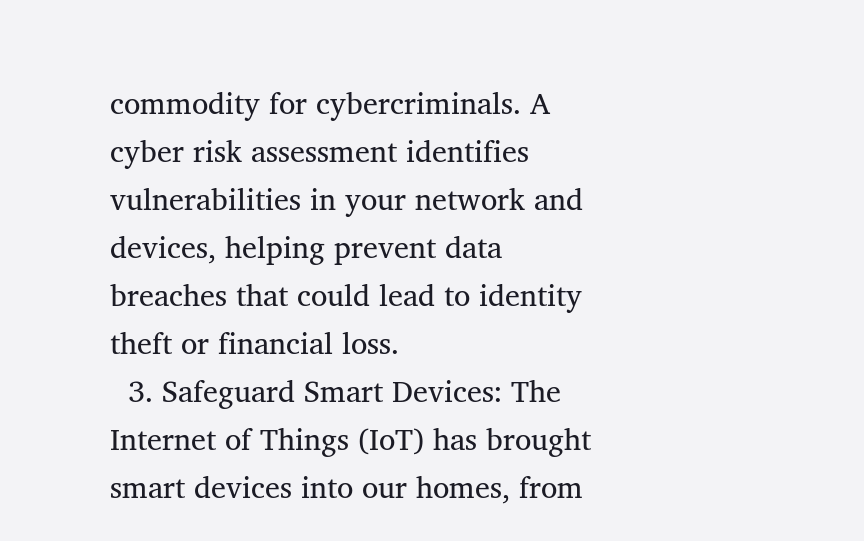commodity for cybercriminals. A cyber risk assessment identifies vulnerabilities in your network and devices, helping prevent data breaches that could lead to identity theft or financial loss.
  3. Safeguard Smart Devices: The Internet of Things (IoT) has brought smart devices into our homes, from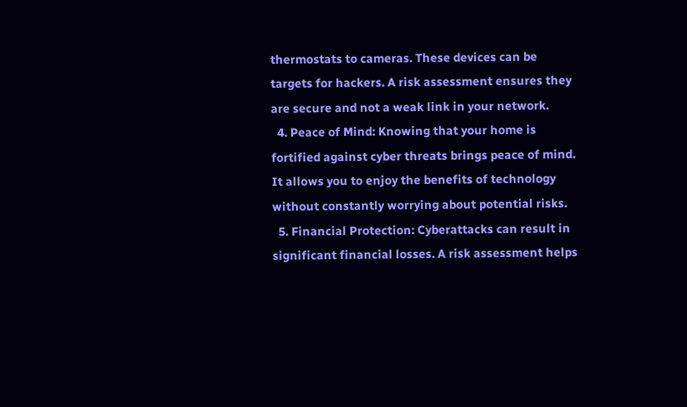thermostats to cameras. These devices can be targets for hackers. A risk assessment ensures they are secure and not a weak link in your network.
  4. Peace of Mind: Knowing that your home is fortified against cyber threats brings peace of mind. It allows you to enjoy the benefits of technology without constantly worrying about potential risks.
  5. Financial Protection: Cyberattacks can result in significant financial losses. A risk assessment helps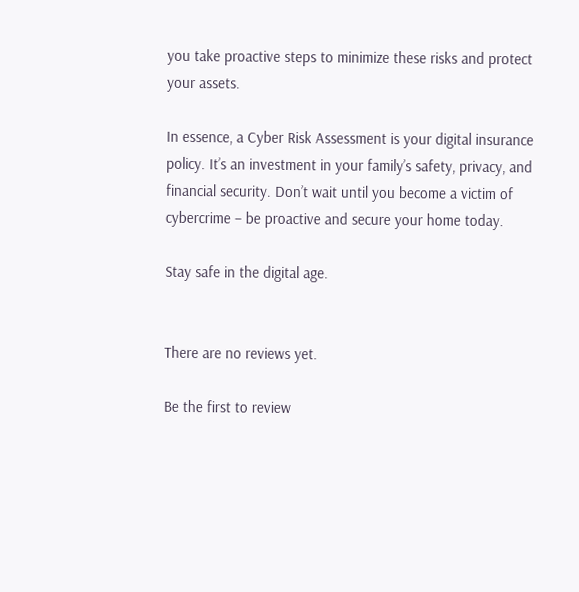you take proactive steps to minimize these risks and protect your assets.

In essence, a Cyber Risk Assessment is your digital insurance policy. It’s an investment in your family’s safety, privacy, and financial security. Don’t wait until you become a victim of cybercrime – be proactive and secure your home today.

Stay safe in the digital age.


There are no reviews yet.

Be the first to review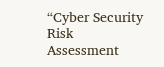“Cyber Security Risk Assessment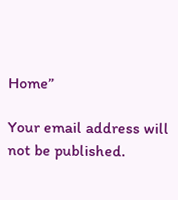Home”

Your email address will not be published.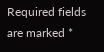Required fields are marked *